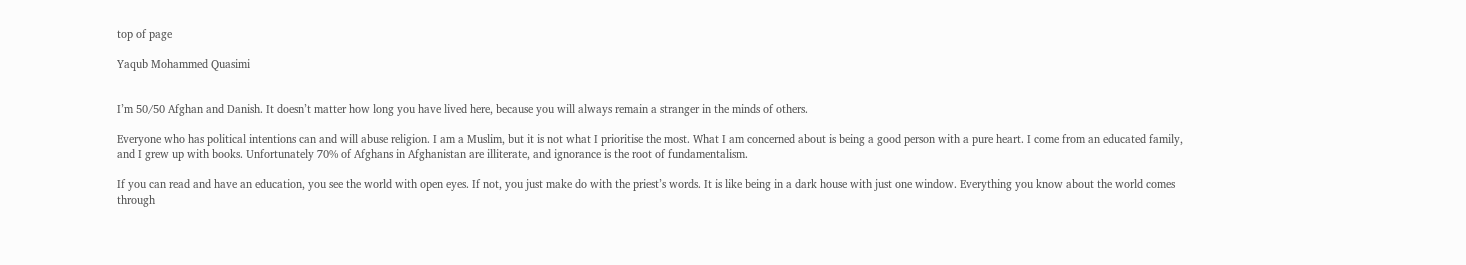top of page

Yaqub Mohammed Quasimi


I’m 50/50 Afghan and Danish. It doesn’t matter how long you have lived here, because you will always remain a stranger in the minds of others.

Everyone who has political intentions can and will abuse religion. I am a Muslim, but it is not what I prioritise the most. What I am concerned about is being a good person with a pure heart. I come from an educated family, and I grew up with books. Unfortunately 70% of Afghans in Afghanistan are illiterate, and ignorance is the root of fundamentalism.

If you can read and have an education, you see the world with open eyes. If not, you just make do with the priest’s words. It is like being in a dark house with just one window. Everything you know about the world comes through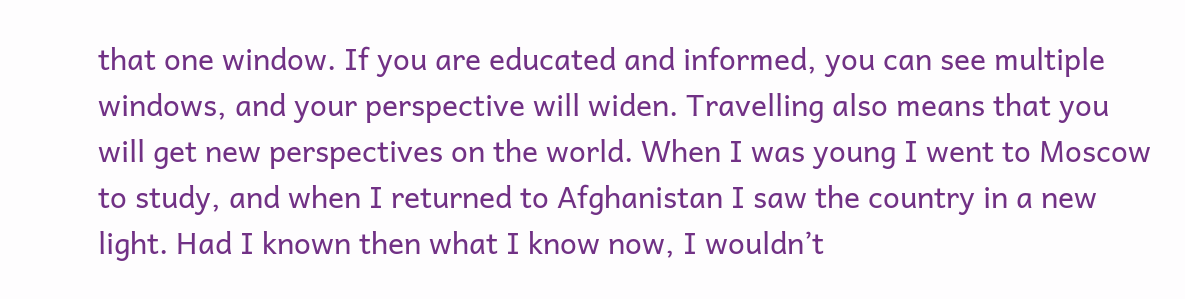that one window. If you are educated and informed, you can see multiple windows, and your perspective will widen. Travelling also means that you will get new perspectives on the world. When I was young I went to Moscow to study, and when I returned to Afghanistan I saw the country in a new light. Had I known then what I know now, I wouldn’t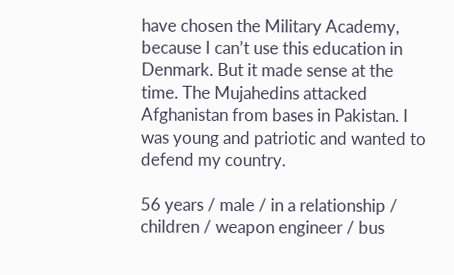have chosen the Military Academy, because I can’t use this education in Denmark. But it made sense at the time. The Mujahedins attacked Afghanistan from bases in Pakistan. I was young and patriotic and wanted to defend my country.

56 years / male / in a relationship / children / weapon engineer / bus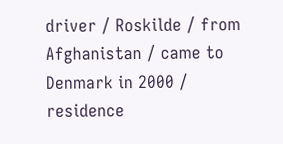driver / Roskilde / from Afghanistan / came to Denmark in 2000 / residence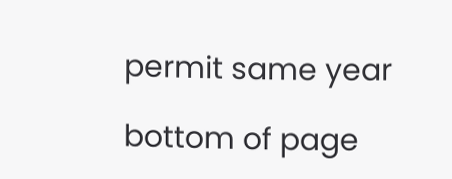permit same year

bottom of page